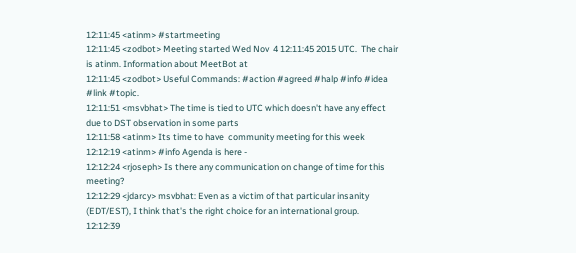12:11:45 <atinm> #startmeeting
12:11:45 <zodbot> Meeting started Wed Nov  4 12:11:45 2015 UTC.  The chair is atinm. Information about MeetBot at
12:11:45 <zodbot> Useful Commands: #action #agreed #halp #info #idea #link #topic.
12:11:51 <msvbhat> The time is tied to UTC which doesn't have any effect due to DST observation in some parts
12:11:58 <atinm> Its time to have  community meeting for this week
12:12:19 <atinm> #info Agenda is here -
12:12:24 <rjoseph> Is there any communication on change of time for this meeting?
12:12:29 <jdarcy> msvbhat: Even as a victim of that particular insanity (EDT/EST), I think that's the right choice for an international group.
12:12:39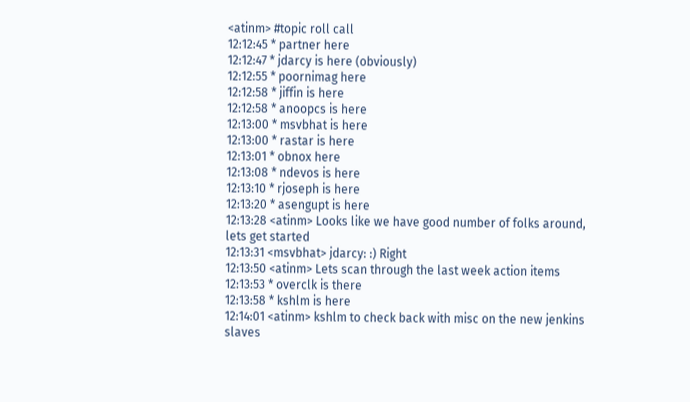<atinm> #topic roll call
12:12:45 * partner here
12:12:47 * jdarcy is here (obviously)
12:12:55 * poornimag here
12:12:58 * jiffin is here
12:12:58 * anoopcs is here
12:13:00 * msvbhat is here
12:13:00 * rastar is here
12:13:01 * obnox here
12:13:08 * ndevos is here
12:13:10 * rjoseph is here
12:13:20 * asengupt is here
12:13:28 <atinm> Looks like we have good number of folks around, lets get started
12:13:31 <msvbhat> jdarcy: :) Right
12:13:50 <atinm> Lets scan through the last week action items
12:13:53 * overclk is there
12:13:58 * kshlm is here
12:14:01 <atinm> kshlm to check back with misc on the new jenkins slaves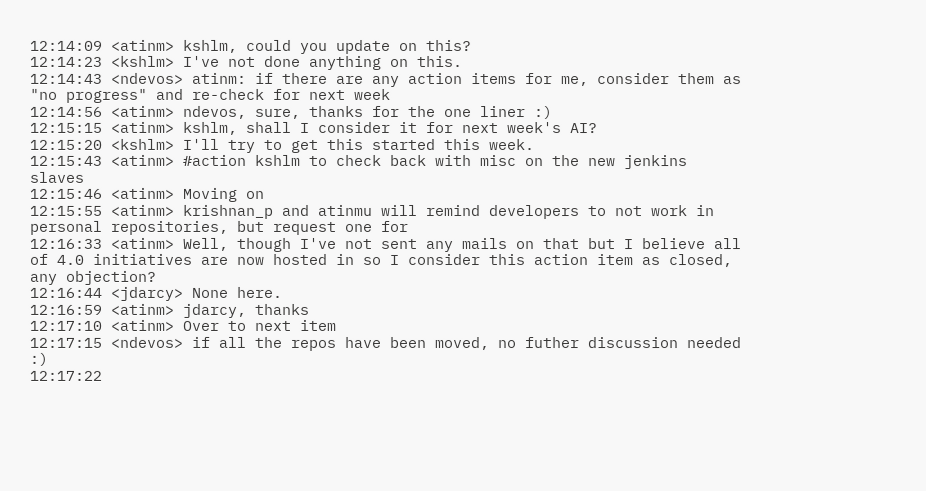12:14:09 <atinm> kshlm, could you update on this?
12:14:23 <kshlm> I've not done anything on this.
12:14:43 <ndevos> atinm: if there are any action items for me, consider them as "no progress" and re-check for next week
12:14:56 <atinm> ndevos, sure, thanks for the one liner :)
12:15:15 <atinm> kshlm, shall I consider it for next week's AI?
12:15:20 <kshlm> I'll try to get this started this week.
12:15:43 <atinm> #action kshlm to check back with misc on the new jenkins slaves
12:15:46 <atinm> Moving on
12:15:55 <atinm> krishnan_p and atinmu will remind developers to not work in personal repositories, but request one for
12:16:33 <atinm> Well, though I've not sent any mails on that but I believe all of 4.0 initiatives are now hosted in so I consider this action item as closed, any objection?
12:16:44 <jdarcy> None here.
12:16:59 <atinm> jdarcy, thanks
12:17:10 <atinm> Over to next item
12:17:15 <ndevos> if all the repos have been moved, no futher discussion needed :)
12:17:22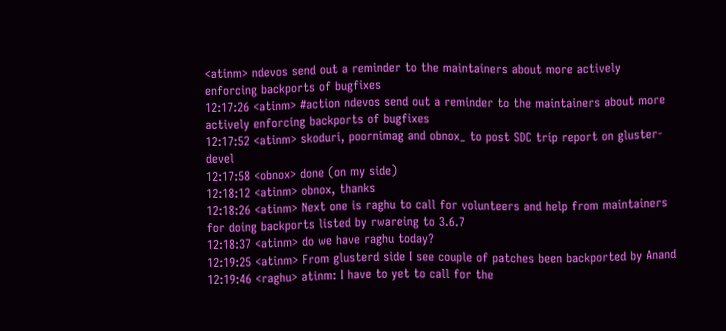<atinm> ndevos send out a reminder to the maintainers about more actively enforcing backports of bugfixes
12:17:26 <atinm> #action ndevos send out a reminder to the maintainers about more actively enforcing backports of bugfixes
12:17:52 <atinm> skoduri, poornimag and obnox_ to post SDC trip report on gluster-devel
12:17:58 <obnox> done (on my side)
12:18:12 <atinm> obnox, thanks
12:18:26 <atinm> Next one is raghu to call for volunteers and help from maintainers for doing backports listed by rwareing to 3.6.7
12:18:37 <atinm> do we have raghu today?
12:19:25 <atinm> From glusterd side I see couple of patches been backported by Anand
12:19:46 <raghu> atinm: I have to yet to call for the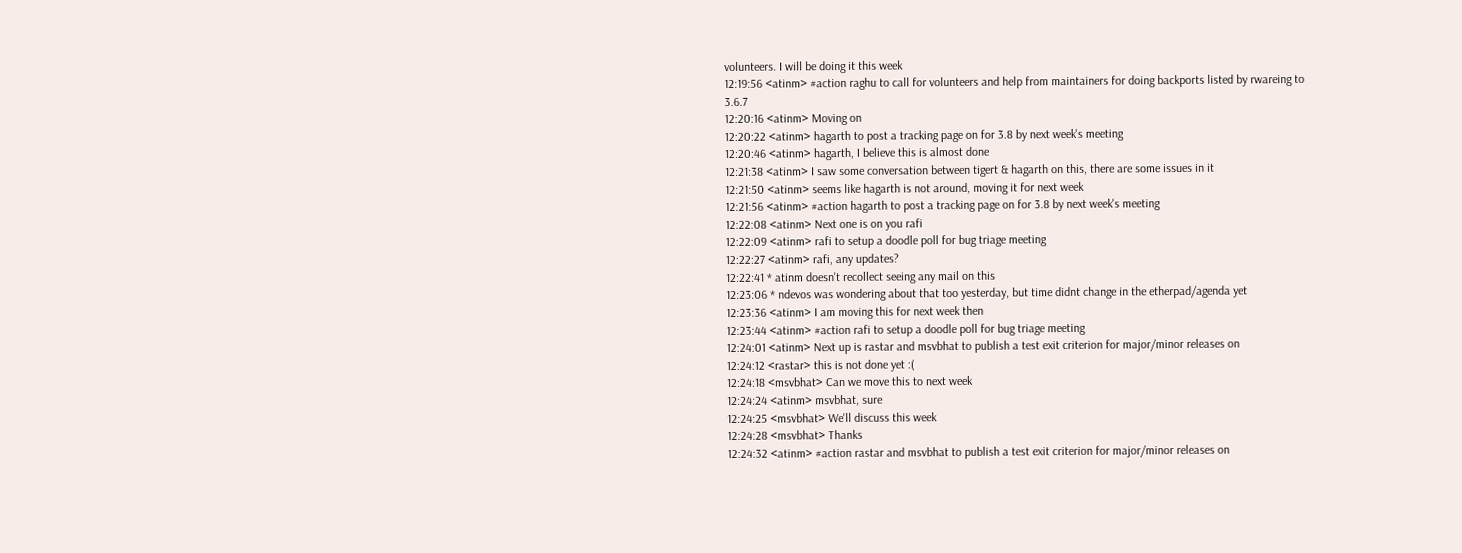volunteers. I will be doing it this week
12:19:56 <atinm> #action raghu to call for volunteers and help from maintainers for doing backports listed by rwareing to 3.6.7
12:20:16 <atinm> Moving on
12:20:22 <atinm> hagarth to post a tracking page on for 3.8 by next week's meeting
12:20:46 <atinm> hagarth, I believe this is almost done
12:21:38 <atinm> I saw some conversation between tigert & hagarth on this, there are some issues in it
12:21:50 <atinm> seems like hagarth is not around, moving it for next week
12:21:56 <atinm> #action hagarth to post a tracking page on for 3.8 by next week's meeting
12:22:08 <atinm> Next one is on you rafi
12:22:09 <atinm> rafi to setup a doodle poll for bug triage meeting
12:22:27 <atinm> rafi, any updates?
12:22:41 * atinm doesn't recollect seeing any mail on this
12:23:06 * ndevos was wondering about that too yesterday, but time didnt change in the etherpad/agenda yet
12:23:36 <atinm> I am moving this for next week then
12:23:44 <atinm> #action rafi to setup a doodle poll for bug triage meeting
12:24:01 <atinm> Next up is rastar and msvbhat to publish a test exit criterion for major/minor releases on
12:24:12 <rastar> this is not done yet :(
12:24:18 <msvbhat> Can we move this to next week
12:24:24 <atinm> msvbhat, sure
12:24:25 <msvbhat> We'll discuss this week
12:24:28 <msvbhat> Thanks
12:24:32 <atinm> #action rastar and msvbhat to publish a test exit criterion for major/minor releases on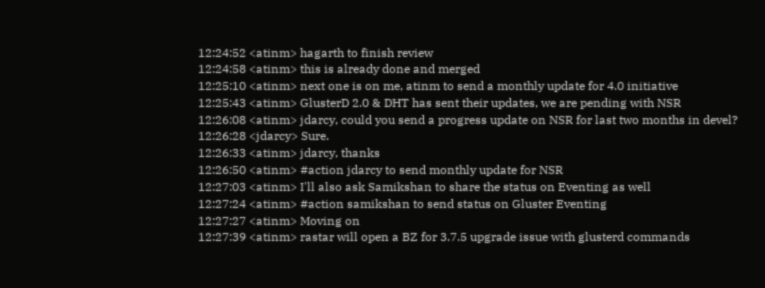12:24:52 <atinm> hagarth to finish review
12:24:58 <atinm> this is already done and merged
12:25:10 <atinm> next one is on me, atinm to send a monthly update for 4.0 initiative
12:25:43 <atinm> GlusterD 2.0 & DHT has sent their updates, we are pending with NSR
12:26:08 <atinm> jdarcy, could you send a progress update on NSR for last two months in devel?
12:26:28 <jdarcy> Sure.
12:26:33 <atinm> jdarcy, thanks
12:26:50 <atinm> #action jdarcy to send monthly update for NSR
12:27:03 <atinm> I'll also ask Samikshan to share the status on Eventing as well
12:27:24 <atinm> #action samikshan to send status on Gluster Eventing
12:27:27 <atinm> Moving on
12:27:39 <atinm> rastar will open a BZ for 3.7.5 upgrade issue with glusterd commands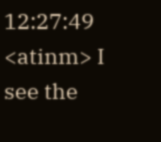12:27:49 <atinm> I see the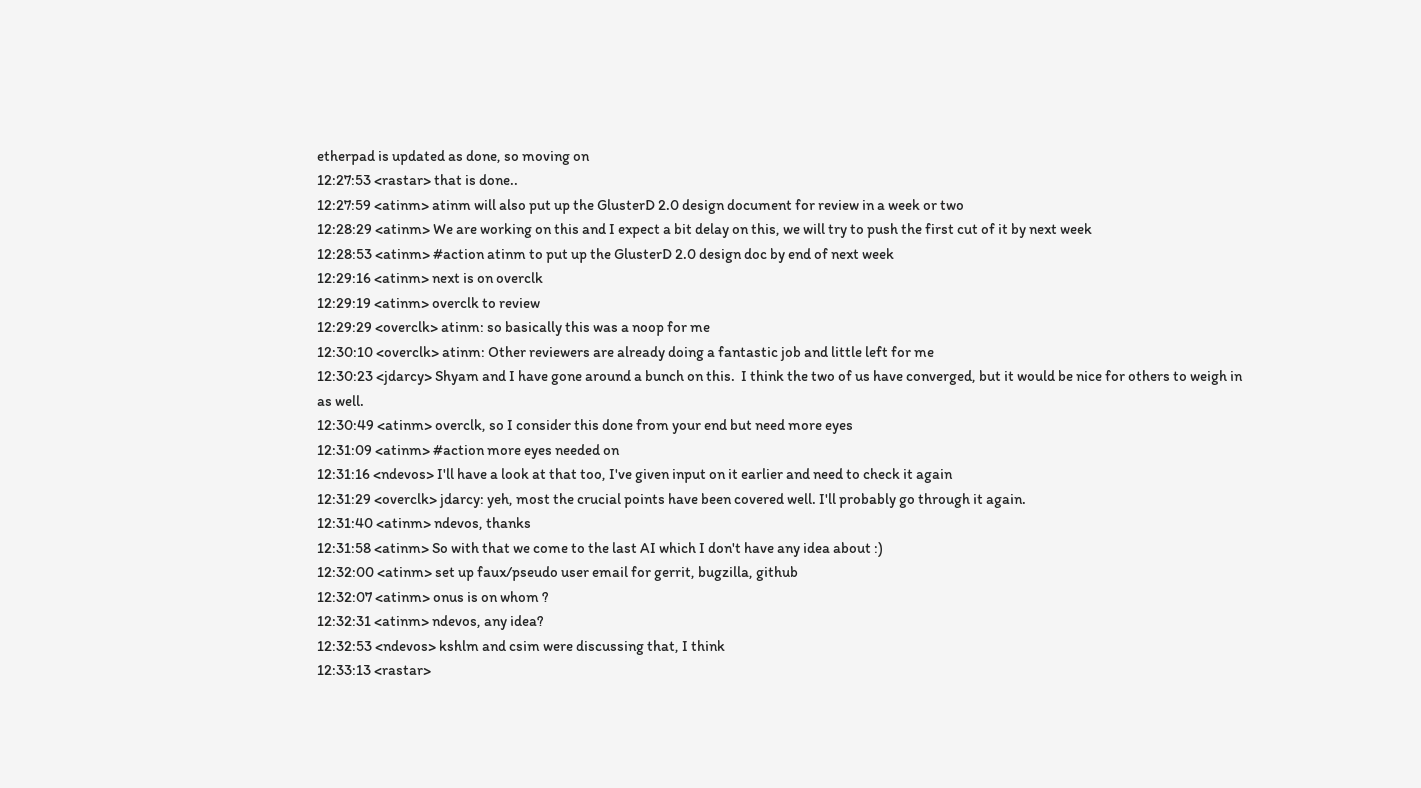etherpad is updated as done, so moving on
12:27:53 <rastar> that is done..
12:27:59 <atinm> atinm will also put up the GlusterD 2.0 design document for review in a week or two
12:28:29 <atinm> We are working on this and I expect a bit delay on this, we will try to push the first cut of it by next week
12:28:53 <atinm> #action atinm to put up the GlusterD 2.0 design doc by end of next week
12:29:16 <atinm> next is on overclk
12:29:19 <atinm> overclk to review
12:29:29 <overclk> atinm: so basically this was a noop for me
12:30:10 <overclk> atinm: Other reviewers are already doing a fantastic job and little left for me
12:30:23 <jdarcy> Shyam and I have gone around a bunch on this.  I think the two of us have converged, but it would be nice for others to weigh in as well.
12:30:49 <atinm> overclk, so I consider this done from your end but need more eyes
12:31:09 <atinm> #action more eyes needed on
12:31:16 <ndevos> I'll have a look at that too, I've given input on it earlier and need to check it again
12:31:29 <overclk> jdarcy: yeh, most the crucial points have been covered well. I'll probably go through it again.
12:31:40 <atinm> ndevos, thanks
12:31:58 <atinm> So with that we come to the last AI which I don't have any idea about :)
12:32:00 <atinm> set up faux/pseudo user email for gerrit, bugzilla, github
12:32:07 <atinm> onus is on whom ?
12:32:31 <atinm> ndevos, any idea?
12:32:53 <ndevos> kshlm and csim were discussing that, I think
12:33:13 <rastar>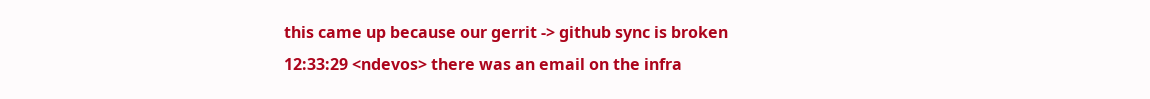this came up because our gerrit -> github sync is broken
12:33:29 <ndevos> there was an email on the infra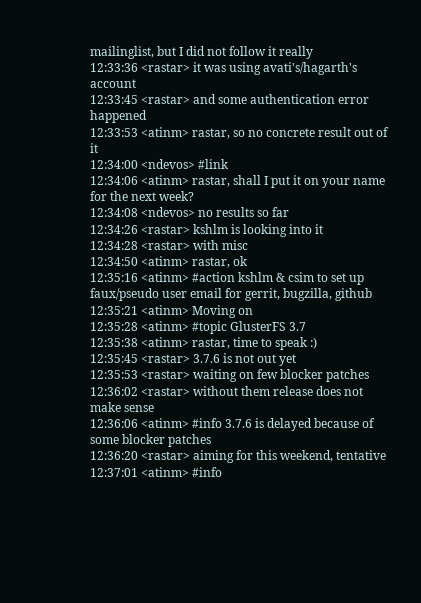mailinglist, but I did not follow it really
12:33:36 <rastar> it was using avati's/hagarth's account
12:33:45 <rastar> and some authentication error happened
12:33:53 <atinm> rastar, so no concrete result out of it
12:34:00 <ndevos> #link
12:34:06 <atinm> rastar, shall I put it on your name for the next week?
12:34:08 <ndevos> no results so far
12:34:26 <rastar> kshlm is looking into it
12:34:28 <rastar> with misc
12:34:50 <atinm> rastar, ok
12:35:16 <atinm> #action kshlm & csim to set up faux/pseudo user email for gerrit, bugzilla, github
12:35:21 <atinm> Moving on
12:35:28 <atinm> #topic GlusterFS 3.7
12:35:38 <atinm> rastar, time to speak :)
12:35:45 <rastar> 3.7.6 is not out yet
12:35:53 <rastar> waiting on few blocker patches
12:36:02 <rastar> without them release does not make sense
12:36:06 <atinm> #info 3.7.6 is delayed because of some blocker patches
12:36:20 <rastar> aiming for this weekend, tentative
12:37:01 <atinm> #info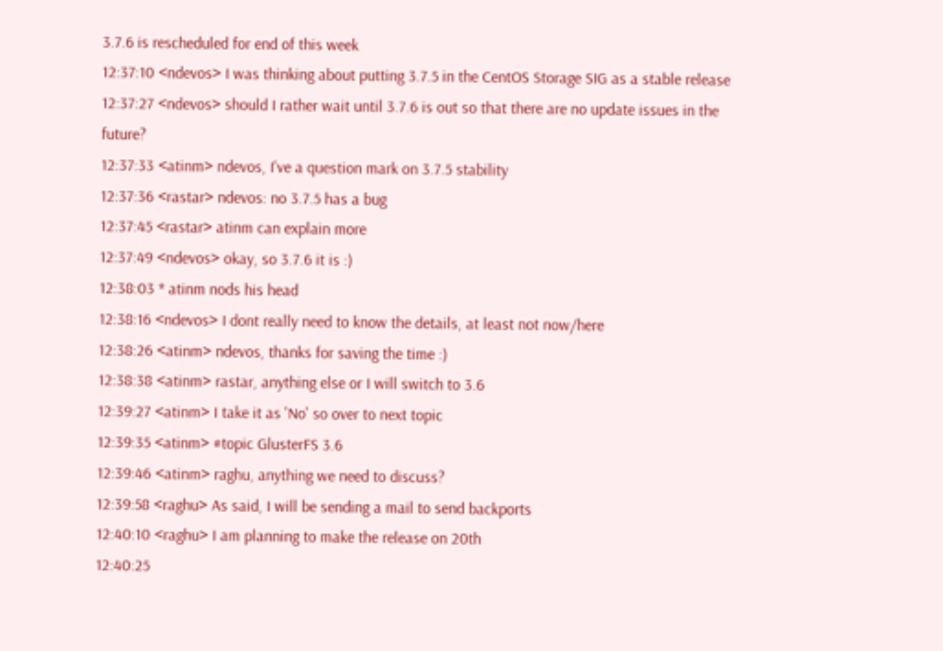3.7.6 is rescheduled for end of this week
12:37:10 <ndevos> I was thinking about putting 3.7.5 in the CentOS Storage SIG as a stable release
12:37:27 <ndevos> should I rather wait until 3.7.6 is out so that there are no update issues in the future?
12:37:33 <atinm> ndevos, I've a question mark on 3.7.5 stability
12:37:36 <rastar> ndevos: no 3.7.5 has a bug
12:37:45 <rastar> atinm can explain more
12:37:49 <ndevos> okay, so 3.7.6 it is :)
12:38:03 * atinm nods his head
12:38:16 <ndevos> I dont really need to know the details, at least not now/here
12:38:26 <atinm> ndevos, thanks for saving the time :)
12:38:38 <atinm> rastar, anything else or I will switch to 3.6
12:39:27 <atinm> I take it as 'No' so over to next topic
12:39:35 <atinm> #topic GlusterFS 3.6
12:39:46 <atinm> raghu, anything we need to discuss?
12:39:58 <raghu> As said, I will be sending a mail to send backports
12:40:10 <raghu> I am planning to make the release on 20th
12:40:25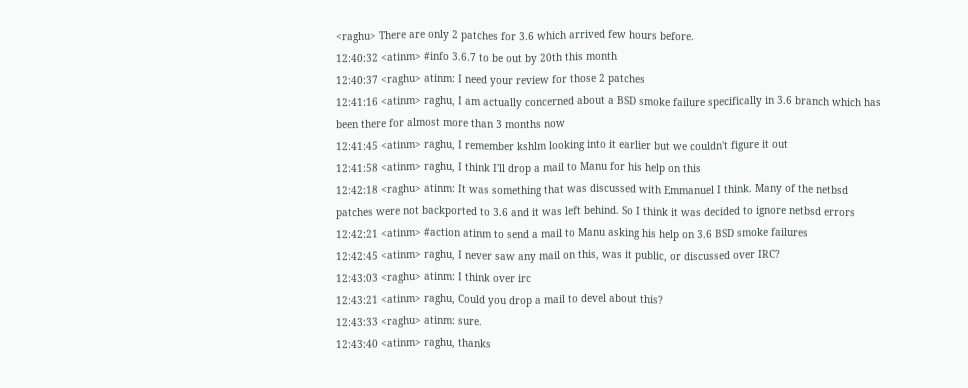<raghu> There are only 2 patches for 3.6 which arrived few hours before.
12:40:32 <atinm> #info 3.6.7 to be out by 20th this month
12:40:37 <raghu> atinm: I need your review for those 2 patches
12:41:16 <atinm> raghu, I am actually concerned about a BSD smoke failure specifically in 3.6 branch which has been there for almost more than 3 months now
12:41:45 <atinm> raghu, I remember kshlm looking into it earlier but we couldn't figure it out
12:41:58 <atinm> raghu, I think I'll drop a mail to Manu for his help on this
12:42:18 <raghu> atinm: It was something that was discussed with Emmanuel I think. Many of the netbsd patches were not backported to 3.6 and it was left behind. So I think it was decided to ignore netbsd errors
12:42:21 <atinm> #action atinm to send a mail to Manu asking his help on 3.6 BSD smoke failures
12:42:45 <atinm> raghu, I never saw any mail on this, was it public, or discussed over IRC?
12:43:03 <raghu> atinm: I think over irc
12:43:21 <atinm> raghu, Could you drop a mail to devel about this?
12:43:33 <raghu> atinm: sure.
12:43:40 <atinm> raghu, thanks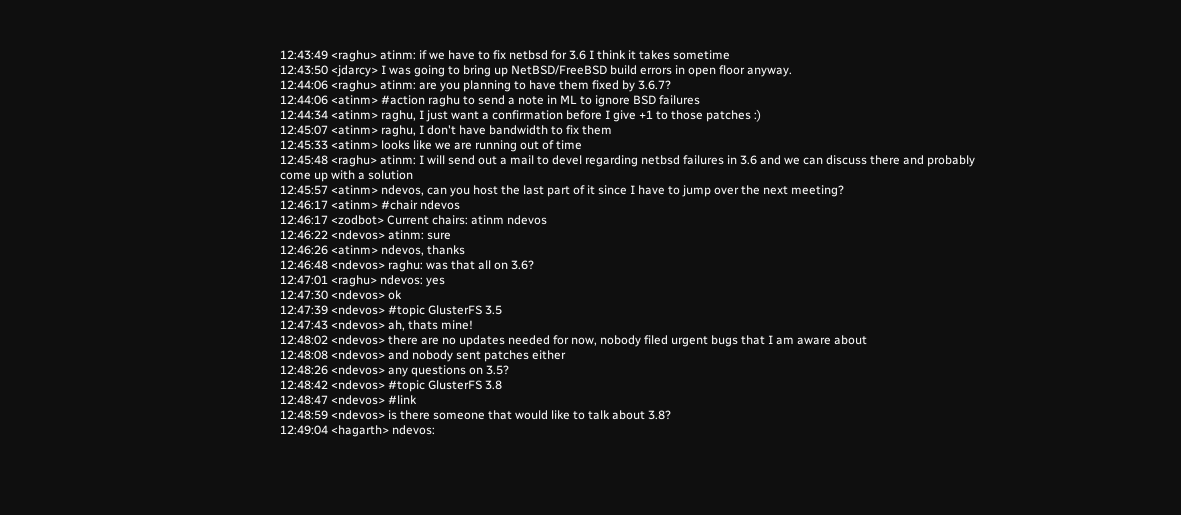12:43:49 <raghu> atinm: if we have to fix netbsd for 3.6 I think it takes sometime
12:43:50 <jdarcy> I was going to bring up NetBSD/FreeBSD build errors in open floor anyway.
12:44:06 <raghu> atinm: are you planning to have them fixed by 3.6.7?
12:44:06 <atinm> #action raghu to send a note in ML to ignore BSD failures
12:44:34 <atinm> raghu, I just want a confirmation before I give +1 to those patches :)
12:45:07 <atinm> raghu, I don't have bandwidth to fix them
12:45:33 <atinm> looks like we are running out of time
12:45:48 <raghu> atinm: I will send out a mail to devel regarding netbsd failures in 3.6 and we can discuss there and probably come up with a solution
12:45:57 <atinm> ndevos, can you host the last part of it since I have to jump over the next meeting?
12:46:17 <atinm> #chair ndevos
12:46:17 <zodbot> Current chairs: atinm ndevos
12:46:22 <ndevos> atinm: sure
12:46:26 <atinm> ndevos, thanks
12:46:48 <ndevos> raghu: was that all on 3.6?
12:47:01 <raghu> ndevos: yes
12:47:30 <ndevos> ok
12:47:39 <ndevos> #topic GlusterFS 3.5
12:47:43 <ndevos> ah, thats mine!
12:48:02 <ndevos> there are no updates needed for now, nobody filed urgent bugs that I am aware about
12:48:08 <ndevos> and nobody sent patches either
12:48:26 <ndevos> any questions on 3.5?
12:48:42 <ndevos> #topic GlusterFS 3.8
12:48:47 <ndevos> #link
12:48:59 <ndevos> is there someone that would like to talk about 3.8?
12:49:04 <hagarth> ndevos: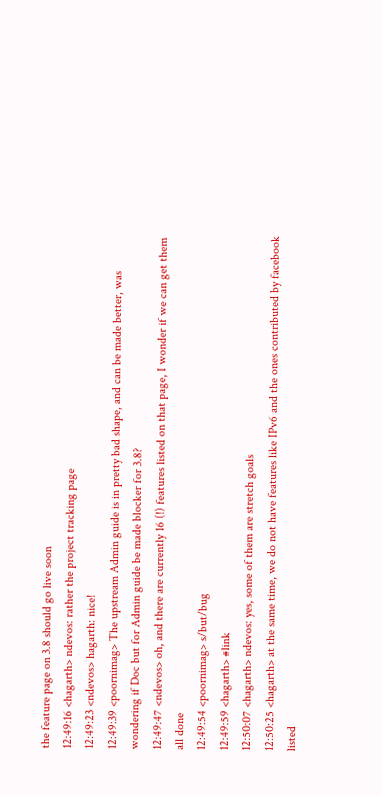the feature page on 3.8 should go live soon
12:49:16 <hagarth> ndevos: rather the project tracking page
12:49:23 <ndevos> hagarth: nice!
12:49:39 <poornimag> The upstream Admin guide is in pretty bad shape, and can be made better, was wondering if Doc but for Admin guide be made blocker for 3.8?
12:49:47 <ndevos> oh, and there are currently 16 (!) features listed on that page, I wonder if we can get them all done
12:49:54 <poornimag> s/but/bug
12:49:59 <hagarth> #link
12:50:07 <hagarth> ndevos: yes, some of them are stretch goals
12:50:25 <hagarth> at the same time, we do not have features like IPv6 and the ones contributed by facebook listed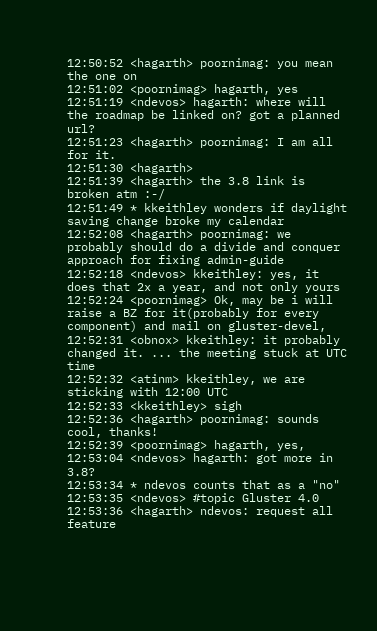12:50:52 <hagarth> poornimag: you mean the one on
12:51:02 <poornimag> hagarth, yes
12:51:19 <ndevos> hagarth: where will the roadmap be linked on? got a planned url?
12:51:23 <hagarth> poornimag: I am all for it.
12:51:30 <hagarth>
12:51:39 <hagarth> the 3.8 link is broken atm :-/
12:51:49 * kkeithley wonders if daylight saving change broke my calendar
12:52:08 <hagarth> poornimag: we probably should do a divide and conquer approach for fixing admin-guide
12:52:18 <ndevos> kkeithley: yes, it does that 2x a year, and not only yours
12:52:24 <poornimag> Ok, may be i will raise a BZ for it(probably for every component) and mail on gluster-devel,
12:52:31 <obnox> kkeithley: it probably changed it. ... the meeting stuck at UTC time
12:52:32 <atinm> kkeithley, we are sticking with 12:00 UTC
12:52:33 <kkeithley> sigh
12:52:36 <hagarth> poornimag: sounds cool, thanks!
12:52:39 <poornimag> hagarth, yes,
12:53:04 <ndevos> hagarth: got more in 3.8?
12:53:34 * ndevos counts that as a "no"
12:53:35 <ndevos> #topic Gluster 4.0
12:53:36 <hagarth> ndevos: request all feature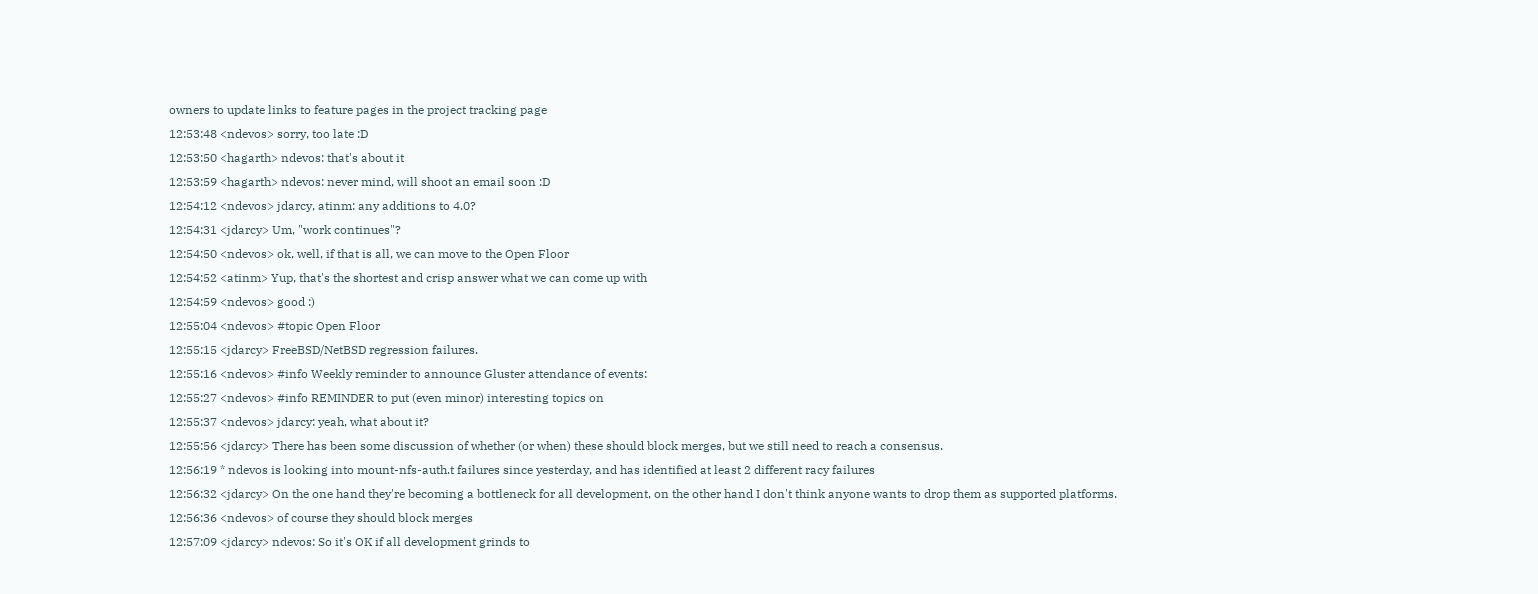owners to update links to feature pages in the project tracking page
12:53:48 <ndevos> sorry, too late :D
12:53:50 <hagarth> ndevos: that's about it
12:53:59 <hagarth> ndevos: never mind, will shoot an email soon :D
12:54:12 <ndevos> jdarcy, atinm: any additions to 4.0?
12:54:31 <jdarcy> Um, "work continues"?
12:54:50 <ndevos> ok, well, if that is all, we can move to the Open Floor
12:54:52 <atinm> Yup, that's the shortest and crisp answer what we can come up with
12:54:59 <ndevos> good :)
12:55:04 <ndevos> #topic Open Floor
12:55:15 <jdarcy> FreeBSD/NetBSD regression failures.
12:55:16 <ndevos> #info Weekly reminder to announce Gluster attendance of events:
12:55:27 <ndevos> #info REMINDER to put (even minor) interesting topics on
12:55:37 <ndevos> jdarcy: yeah, what about it?
12:55:56 <jdarcy> There has been some discussion of whether (or when) these should block merges, but we still need to reach a consensus.
12:56:19 * ndevos is looking into mount-nfs-auth.t failures since yesterday, and has identified at least 2 different racy failures
12:56:32 <jdarcy> On the one hand they're becoming a bottleneck for all development, on the other hand I don't think anyone wants to drop them as supported platforms.
12:56:36 <ndevos> of course they should block merges
12:57:09 <jdarcy> ndevos: So it's OK if all development grinds to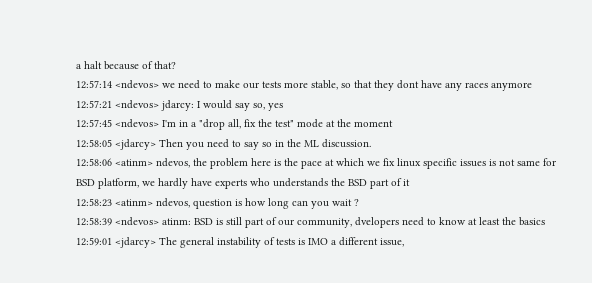a halt because of that?
12:57:14 <ndevos> we need to make our tests more stable, so that they dont have any races anymore
12:57:21 <ndevos> jdarcy: I would say so, yes
12:57:45 <ndevos> I'm in a "drop all, fix the test" mode at the moment
12:58:05 <jdarcy> Then you need to say so in the ML discussion.
12:58:06 <atinm> ndevos, the problem here is the pace at which we fix linux specific issues is not same for BSD platform, we hardly have experts who understands the BSD part of it
12:58:23 <atinm> ndevos, question is how long can you wait ?
12:58:39 <ndevos> atinm: BSD is still part of our community, dvelopers need to know at least the basics
12:59:01 <jdarcy> The general instability of tests is IMO a different issue,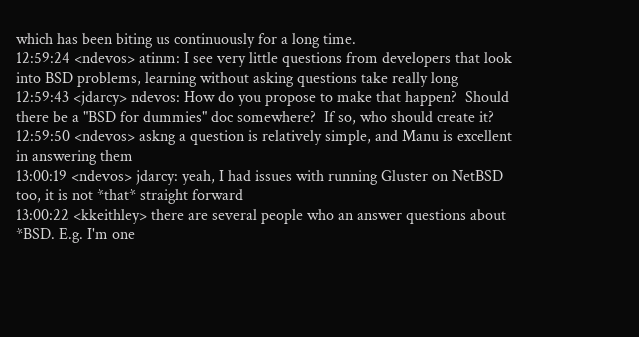which has been biting us continuously for a long time.
12:59:24 <ndevos> atinm: I see very little questions from developers that look into BSD problems, learning without asking questions take really long
12:59:43 <jdarcy> ndevos: How do you propose to make that happen?  Should there be a "BSD for dummies" doc somewhere?  If so, who should create it?
12:59:50 <ndevos> askng a question is relatively simple, and Manu is excellent in answering them
13:00:19 <ndevos> jdarcy: yeah, I had issues with running Gluster on NetBSD too, it is not *that* straight forward
13:00:22 <kkeithley> there are several people who an answer questions about *BSD. E.g. I'm one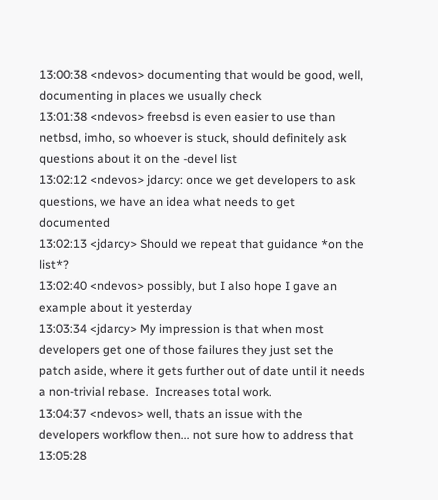13:00:38 <ndevos> documenting that would be good, well, documenting in places we usually check
13:01:38 <ndevos> freebsd is even easier to use than netbsd, imho, so whoever is stuck, should definitely ask questions about it on the -devel list
13:02:12 <ndevos> jdarcy: once we get developers to ask questions, we have an idea what needs to get documented
13:02:13 <jdarcy> Should we repeat that guidance *on the list*?
13:02:40 <ndevos> possibly, but I also hope I gave an example about it yesterday
13:03:34 <jdarcy> My impression is that when most developers get one of those failures they just set the patch aside, where it gets further out of date until it needs a non-trivial rebase.  Increases total work.
13:04:37 <ndevos> well, thats an issue with the developers workflow then... not sure how to address that
13:05:28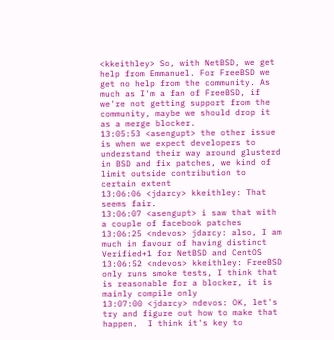<kkeithley> So, with NetBSD, we get help from Emmanuel. For FreeBSD we get no help from the community. As much as I'm a fan of FreeBSD, if we're not getting support from the community, maybe we should drop it as a merge blocker.
13:05:53 <asengupt> the other issue is when we expect developers to understand their way around glusterd in BSD and fix patches, we kind of limit outside contribution to certain extent
13:06:06 <jdarcy> kkeithley: That seems fair.
13:06:07 <asengupt> i saw that with a couple of facebook patches
13:06:25 <ndevos> jdarcy: also, I am much in favour of having distinct Verified+1 for NetBSD and CentOS
13:06:52 <ndevos> kkeithley: FreeBSD only runs smoke tests, I think that is reasonable for a blocker, it is mainly compile only
13:07:00 <jdarcy> ndevos: OK, let's try and figure out how to make that happen.  I think it's key to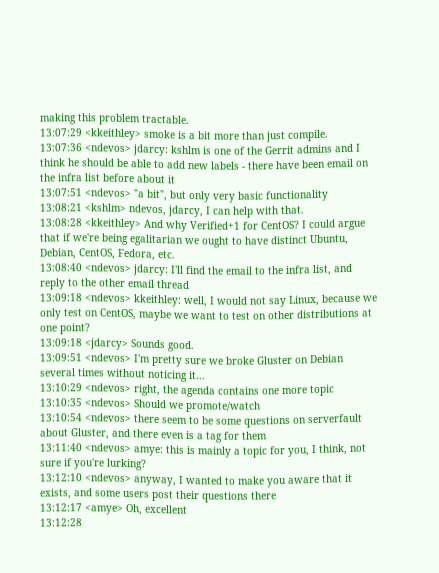making this problem tractable.
13:07:29 <kkeithley> smoke is a bit more than just compile.
13:07:36 <ndevos> jdarcy: kshlm is one of the Gerrit admins and I think he should be able to add new labels - there have been email on the infra list before about it
13:07:51 <ndevos> "a bit", but only very basic functionality
13:08:21 <kshlm> ndevos, jdarcy, I can help with that.
13:08:28 <kkeithley> And why Verified+1 for CentOS? I could argue that if we're being egalitarian we ought to have distinct Ubuntu, Debian, CentOS, Fedora, etc.
13:08:40 <ndevos> jdarcy: I'll find the email to the infra list, and reply to the other email thread
13:09:18 <ndevos> kkeithley: well, I would not say Linux, because we only test on CentOS, maybe we want to test on other distributions at one point?
13:09:18 <jdarcy> Sounds good.
13:09:51 <ndevos> I'm pretty sure we broke Gluster on Debian several times without noticing it...
13:10:29 <ndevos> right, the agenda contains one more topic
13:10:35 <ndevos> Should we promote/watch
13:10:54 <ndevos> there seem to be some questions on serverfault about Gluster, and there even is a tag for them
13:11:40 <ndevos> amye: this is mainly a topic for you, I think, not sure if you're lurking?
13:12:10 <ndevos> anyway, I wanted to make you aware that it exists, and some users post their questions there
13:12:17 <amye> Oh, excellent
13:12:28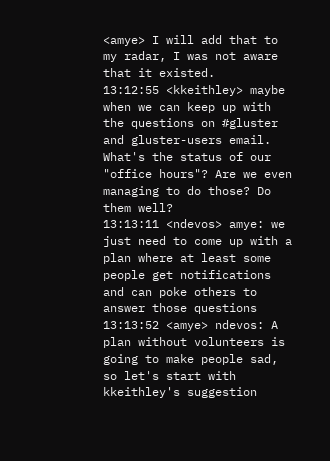<amye> I will add that to my radar, I was not aware that it existed.
13:12:55 <kkeithley> maybe when we can keep up with the questions on #gluster and gluster-users email. What's the status of our "office hours"? Are we even managing to do those? Do them well?
13:13:11 <ndevos> amye: we just need to come up with a plan where at least some people get notifications and can poke others to answer those questions
13:13:52 <amye> ndevos: A plan without volunteers is going to make people sad, so let's start with kkeithley's suggestion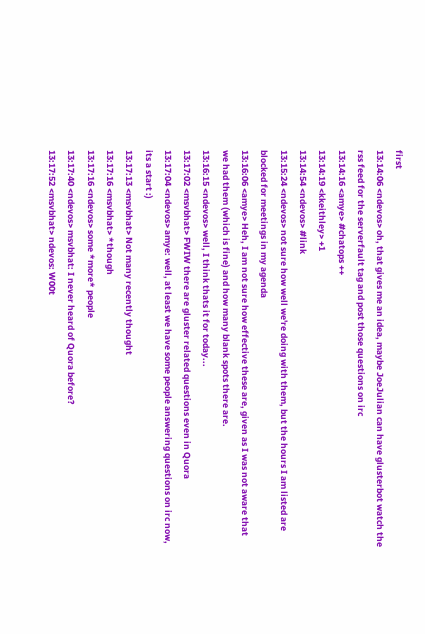first
13:14:06 <ndevos> oh, that gives me an idea, maybe JoeJulian can have glusterbot watch the rss feed for the serverfault tag and post those questions on irc
13:14:16 <amye> #chatops ++
13:14:19 <kkeithley> +1
13:14:54 <ndevos> #link
13:15:24 <ndevos> not sure how well we're doing with them, but the hours I am listed are blocked for meetings in my agenda
13:16:06 <amye> Heh, I am not sure how effective these are, given as I was not aware that we had them (which is fine) and how many blank spots there are.
13:16:15 <ndevos> well, I think thats it for today...
13:17:02 <msvbhat> FWIW there are gluster related questions even in Quora
13:17:04 <ndevos> amye: well, at least we have some people answering questions on irc now, its a start :)
13:17:13 <msvbhat> Not many recently thought
13:17:16 <msvbhat> *though
13:17:16 <ndevos> some *more* people
13:17:40 <ndevos> msvbhat: I never heard of Quora before?
13:17:52 <msvbhat> ndevos: W00t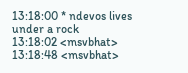13:18:00 * ndevos lives under a rock
13:18:02 <msvbhat>
13:18:48 <msvbhat>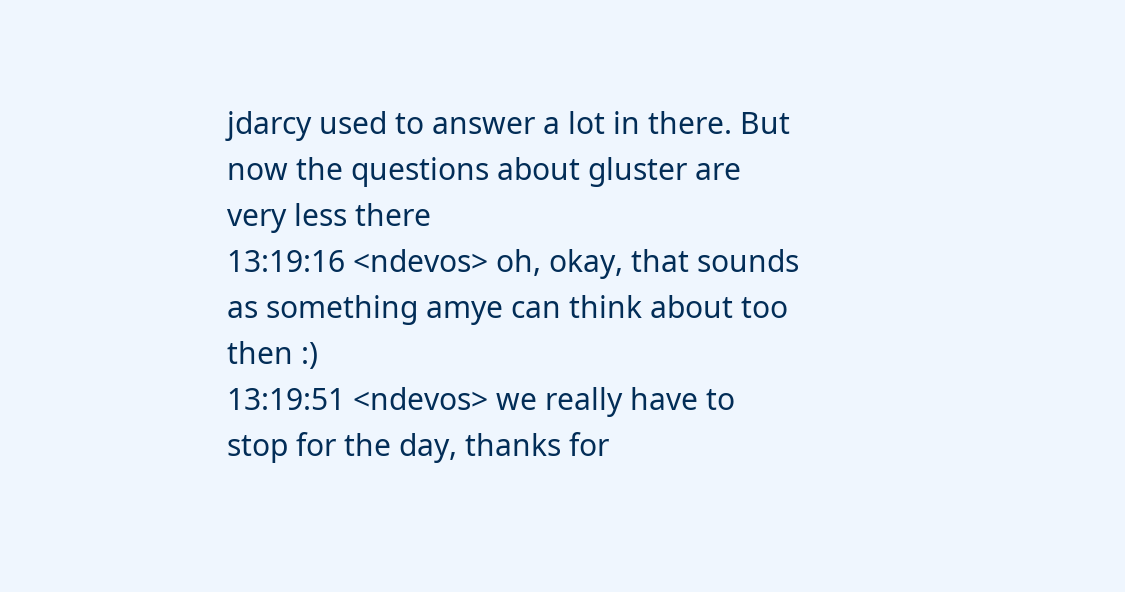jdarcy used to answer a lot in there. But now the questions about gluster are very less there
13:19:16 <ndevos> oh, okay, that sounds as something amye can think about too then :)
13:19:51 <ndevos> we really have to stop for the day, thanks for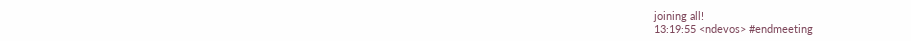joining all!
13:19:55 <ndevos> #endmeeting